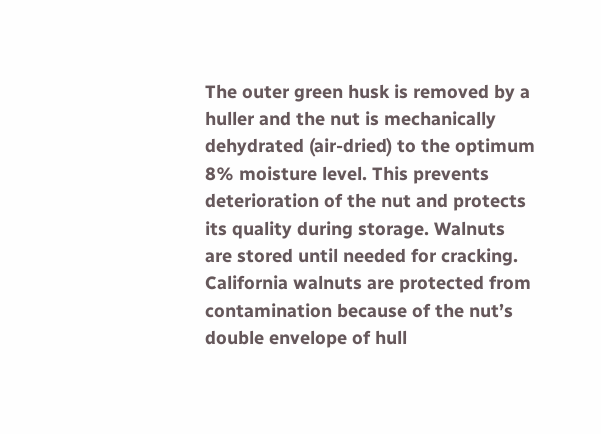The outer green husk is removed by a huller and the nut is mechanically dehydrated (air-dried) to the optimum 8% moisture level. This prevents deterioration of the nut and protects its quality during storage. Walnuts are stored until needed for cracking. California walnuts are protected from contamination because of the nut’s double envelope of hull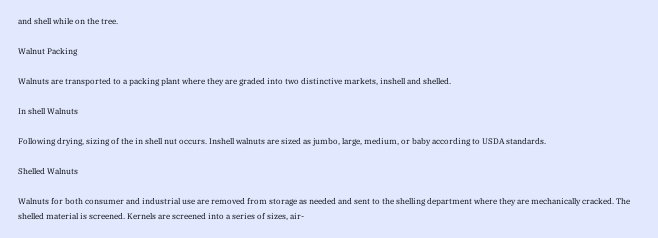and shell while on the tree.

Walnut Packing

Walnuts are transported to a packing plant where they are graded into two distinctive markets, inshell and shelled.

In shell Walnuts

Following drying, sizing of the in shell nut occurs. Inshell walnuts are sized as jumbo, large, medium, or baby according to USDA standards.

Shelled Walnuts

Walnuts for both consumer and industrial use are removed from storage as needed and sent to the shelling department where they are mechanically cracked. The shelled material is screened. Kernels are screened into a series of sizes, air-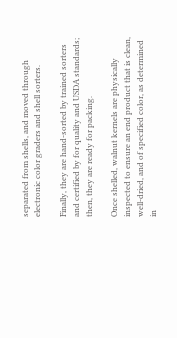separated from shells, and moved through electronic color graders and shell sorters.

Finally, they are hand-sorted by trained sorters and certified by for quality and USDA standards; then, they are ready for packing.

Once shelled, walnut kernels are physically inspected to ensure an end product that is clean, well-dried, and of specified color, as determined in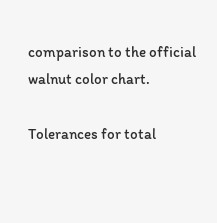comparison to the official walnut color chart.

Tolerances for total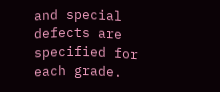and special defects are specified for each grade.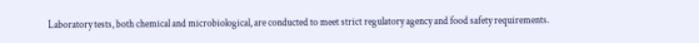Laboratory tests, both chemical and microbiological, are conducted to meet strict regulatory agency and food safety requirements.